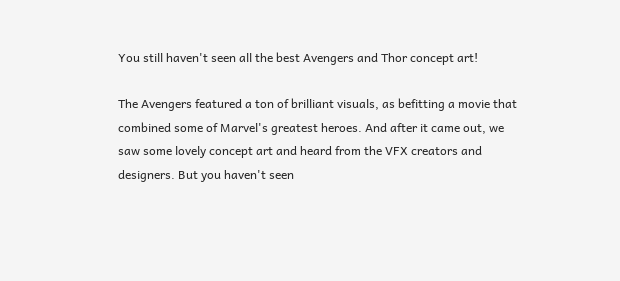You still haven't seen all the best Avengers and Thor concept art!

The Avengers featured a ton of brilliant visuals, as befitting a movie that combined some of Marvel's greatest heroes. And after it came out, we saw some lovely concept art and heard from the VFX creators and designers. But you haven't seen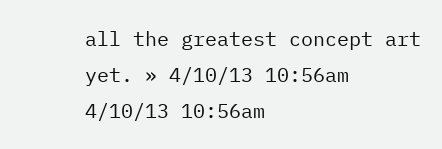all the greatest concept art yet. » 4/10/13 10:56am 4/10/13 10:56am